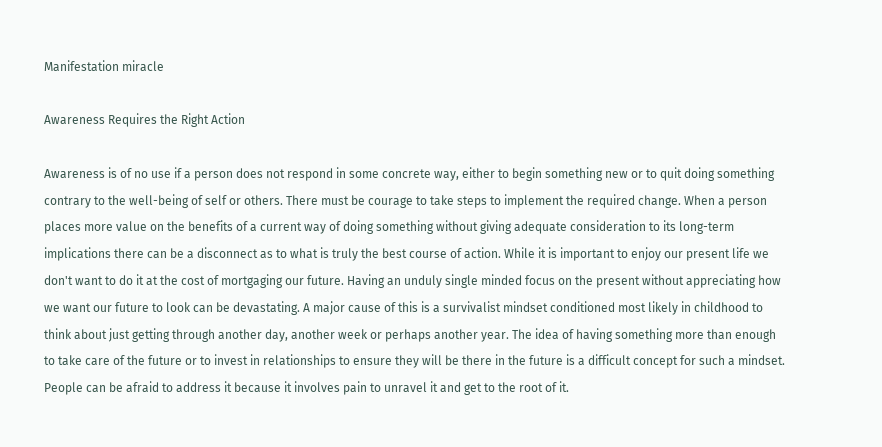Manifestation miracle

Awareness Requires the Right Action

Awareness is of no use if a person does not respond in some concrete way, either to begin something new or to quit doing something contrary to the well-being of self or others. There must be courage to take steps to implement the required change. When a person places more value on the benefits of a current way of doing something without giving adequate consideration to its long-term implications there can be a disconnect as to what is truly the best course of action. While it is important to enjoy our present life we don't want to do it at the cost of mortgaging our future. Having an unduly single minded focus on the present without appreciating how we want our future to look can be devastating. A major cause of this is a survivalist mindset conditioned most likely in childhood to think about just getting through another day, another week or perhaps another year. The idea of having something more than enough to take care of the future or to invest in relationships to ensure they will be there in the future is a difficult concept for such a mindset. People can be afraid to address it because it involves pain to unravel it and get to the root of it.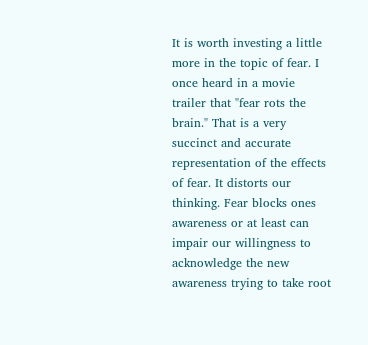It is worth investing a little more in the topic of fear. I once heard in a movie trailer that "fear rots the brain." That is a very succinct and accurate representation of the effects of fear. It distorts our thinking. Fear blocks ones awareness or at least can impair our willingness to acknowledge the new awareness trying to take root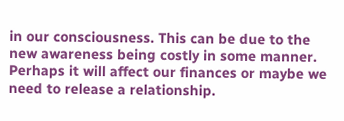in our consciousness. This can be due to the new awareness being costly in some manner. Perhaps it will affect our finances or maybe we need to release a relationship.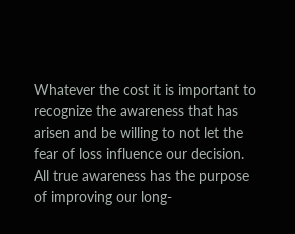Whatever the cost it is important to recognize the awareness that has arisen and be willing to not let the fear of loss influence our decision. All true awareness has the purpose of improving our long-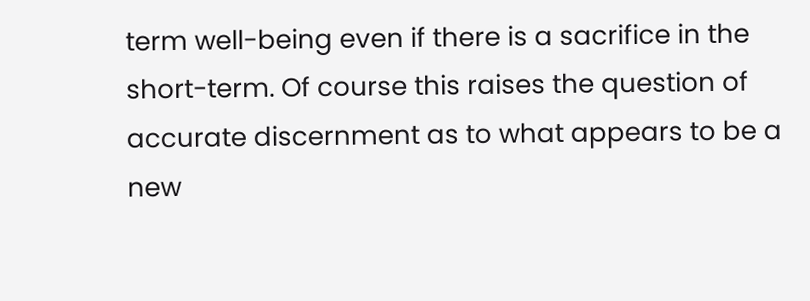term well-being even if there is a sacrifice in the short-term. Of course this raises the question of accurate discernment as to what appears to be a new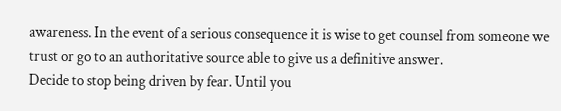awareness. In the event of a serious consequence it is wise to get counsel from someone we trust or go to an authoritative source able to give us a definitive answer.
Decide to stop being driven by fear. Until you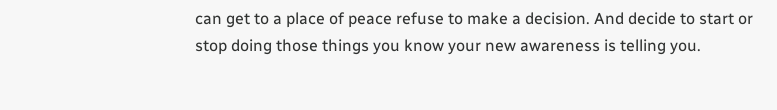can get to a place of peace refuse to make a decision. And decide to start or stop doing those things you know your new awareness is telling you.